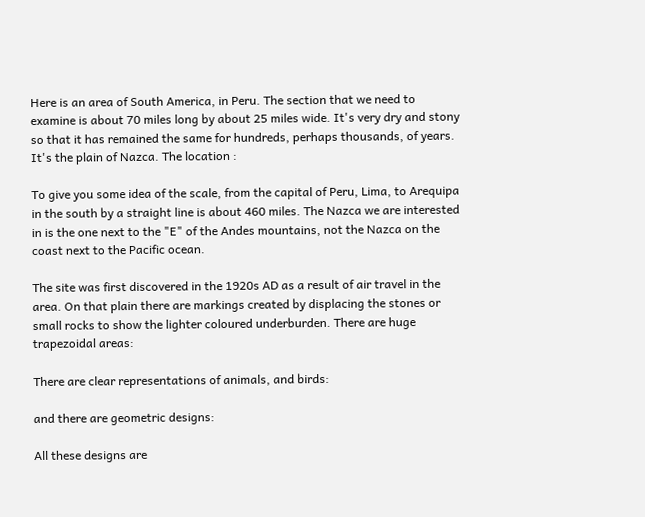Here is an area of South America, in Peru. The section that we need to examine is about 70 miles long by about 25 miles wide. It's very dry and stony so that it has remained the same for hundreds, perhaps thousands, of years. It's the plain of Nazca. The location :

To give you some idea of the scale, from the capital of Peru, Lima, to Arequipa in the south by a straight line is about 460 miles. The Nazca we are interested in is the one next to the "E" of the Andes mountains, not the Nazca on the coast next to the Pacific ocean.

The site was first discovered in the 1920s AD as a result of air travel in the area. On that plain there are markings created by displacing the stones or small rocks to show the lighter coloured underburden. There are huge trapezoidal areas:

There are clear representations of animals, and birds:

and there are geometric designs:

All these designs are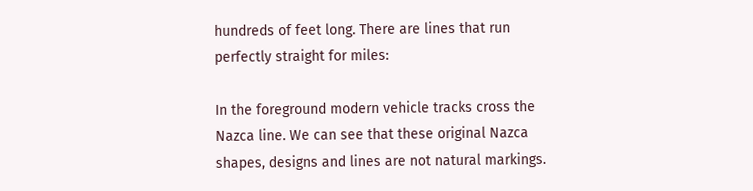hundreds of feet long. There are lines that run perfectly straight for miles:

In the foreground modern vehicle tracks cross the Nazca line. We can see that these original Nazca shapes, designs and lines are not natural markings.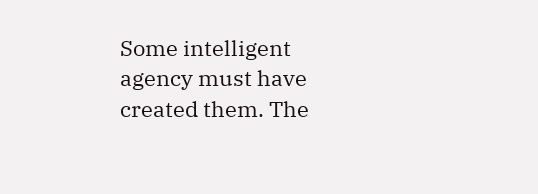Some intelligent agency must have created them. The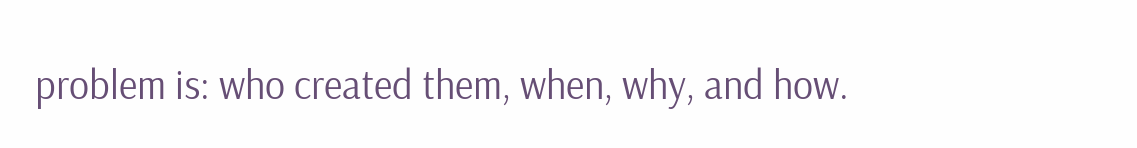problem is: who created them, when, why, and how.